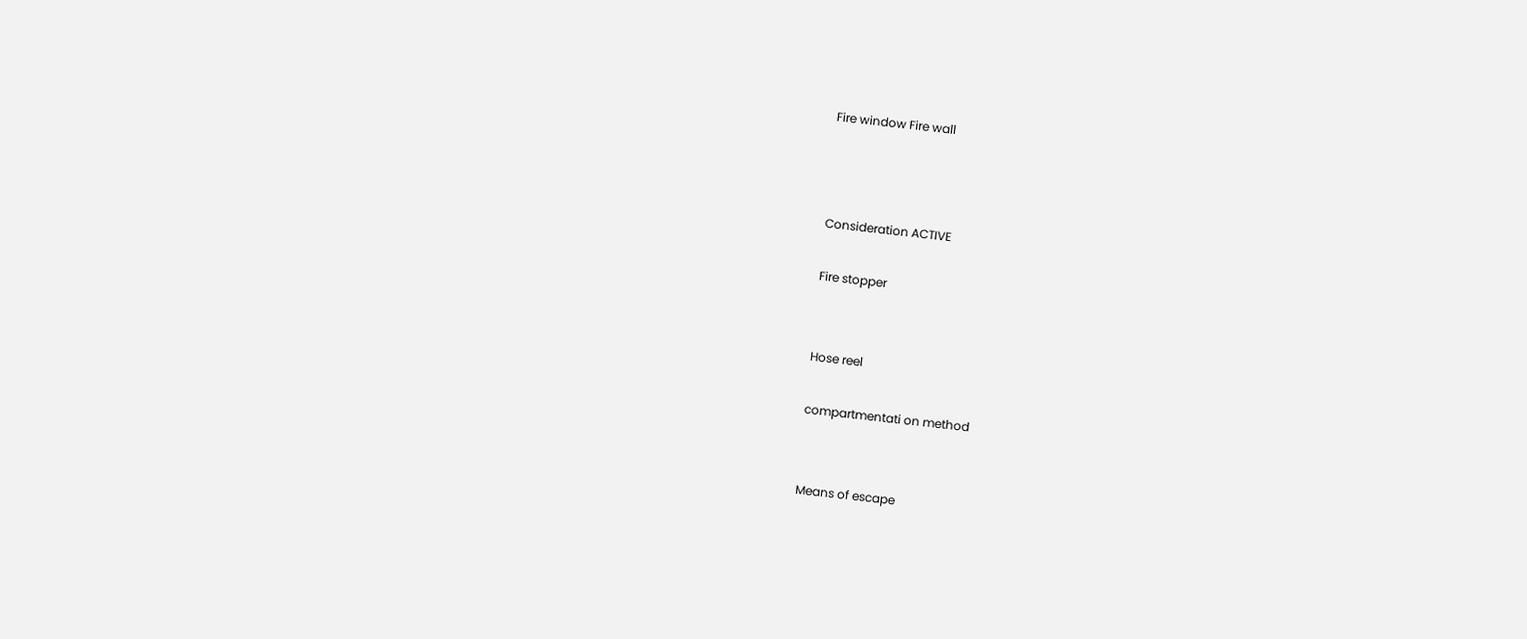Fire window Fire wall



Consideration ACTIVE

Fire stopper


Hose reel

compartmentati on method


Means of escape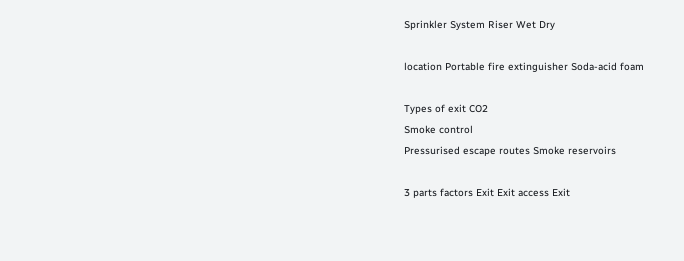Sprinkler System Riser Wet Dry

location Portable fire extinguisher Soda-acid foam

Types of exit CO2
Smoke control
Pressurised escape routes Smoke reservoirs

3 parts factors Exit Exit access Exit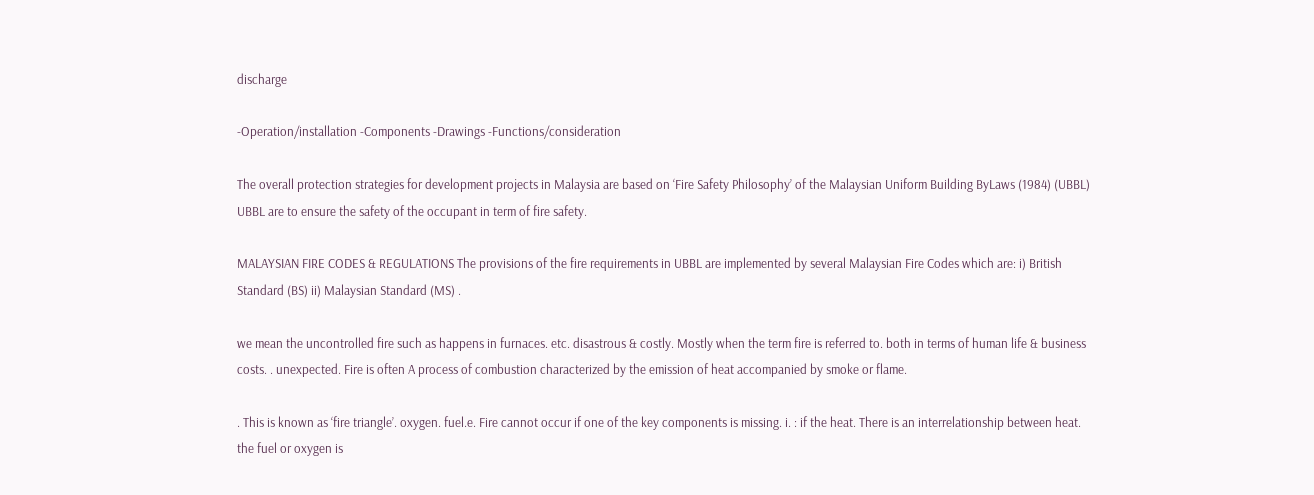discharge

-Operation/installation -Components -Drawings -Functions/consideration

The overall protection strategies for development projects in Malaysia are based on ‘Fire Safety Philosophy’ of the Malaysian Uniform Building ByLaws (1984) (UBBL) UBBL are to ensure the safety of the occupant in term of fire safety.

MALAYSIAN FIRE CODES & REGULATIONS The provisions of the fire requirements in UBBL are implemented by several Malaysian Fire Codes which are: i) British Standard (BS) ii) Malaysian Standard (MS) .

we mean the uncontrolled fire such as happens in furnaces. etc. disastrous & costly. Mostly when the term fire is referred to. both in terms of human life & business costs. . unexpected. Fire is often A process of combustion characterized by the emission of heat accompanied by smoke or flame.

. This is known as ‘fire triangle’. oxygen. fuel.e. Fire cannot occur if one of the key components is missing. i. : if the heat. There is an interrelationship between heat. the fuel or oxygen is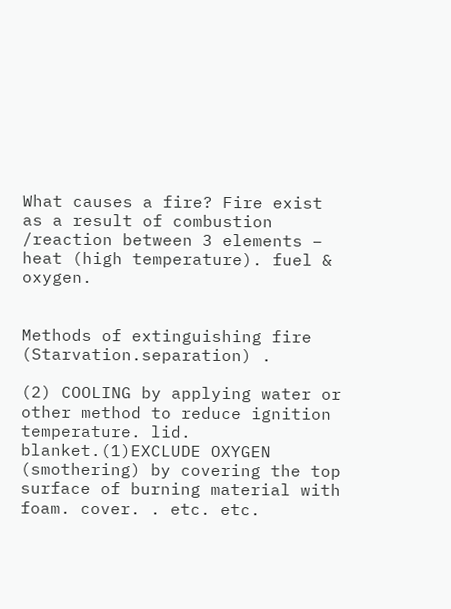What causes a fire? Fire exist as a result of combustion /reaction between 3 elements – heat (high temperature). fuel & oxygen.


Methods of extinguishing fire (Starvation.separation) .

(2) COOLING by applying water or other method to reduce ignition temperature. lid. blanket.(1)EXCLUDE OXYGEN (smothering) by covering the top surface of burning material with foam. cover. . etc. etc.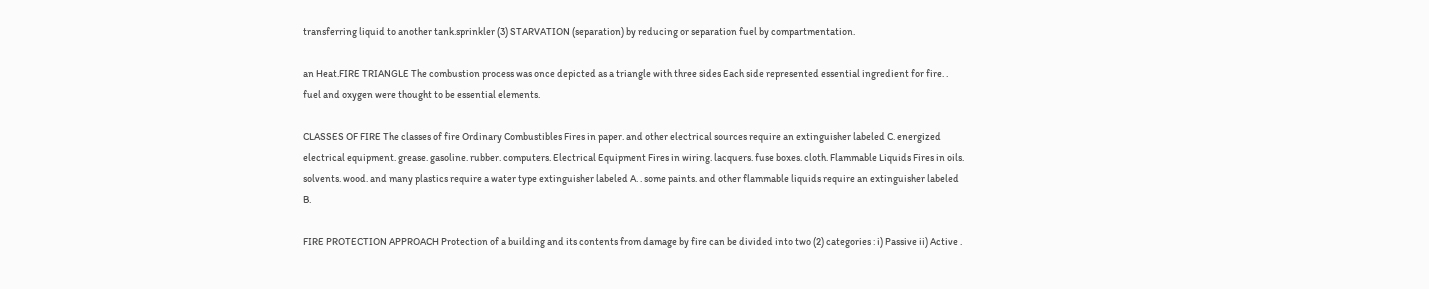transferring liquid to another tank.sprinkler (3) STARVATION (separation) by reducing or separation fuel by compartmentation.

an Heat.FIRE TRIANGLE The combustion process was once depicted as a triangle with three sides Each side represented essential ingredient for fire. . fuel and oxygen were thought to be essential elements.

CLASSES OF FIRE The classes of fire Ordinary Combustibles Fires in paper. and other electrical sources require an extinguisher labeled C. energized electrical equipment. grease. gasoline. rubber. computers. Electrical Equipment Fires in wiring. lacquers. fuse boxes. cloth. Flammable Liquids Fires in oils. solvents. wood. and many plastics require a water type extinguisher labeled A. . some paints. and other flammable liquids require an extinguisher labeled B.

FIRE PROTECTION APPROACH Protection of a building and its contents from damage by fire can be divided into two (2) categories : i) Passive ii) Active .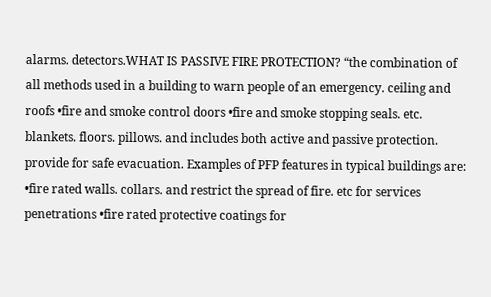alarms. detectors.WHAT IS PASSIVE FIRE PROTECTION? “the combination of all methods used in a building to warn people of an emergency. ceiling and roofs •fire and smoke control doors •fire and smoke stopping seals. etc. blankets. floors. pillows. and includes both active and passive protection. provide for safe evacuation. Examples of PFP features in typical buildings are: •fire rated walls. collars. and restrict the spread of fire. etc for services penetrations •fire rated protective coatings for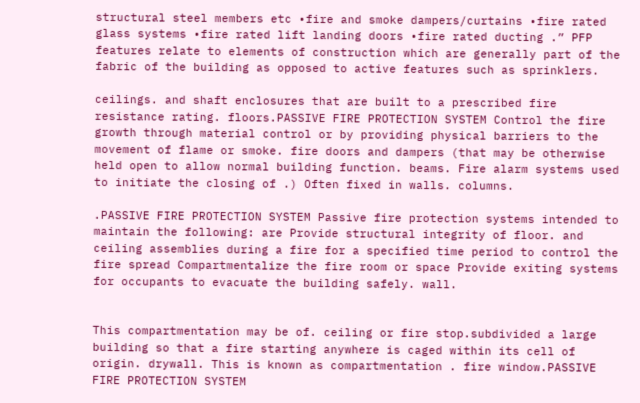structural steel members etc •fire and smoke dampers/curtains •fire rated glass systems •fire rated lift landing doors •fire rated ducting .” PFP features relate to elements of construction which are generally part of the fabric of the building as opposed to active features such as sprinklers.

ceilings. and shaft enclosures that are built to a prescribed fire resistance rating. floors.PASSIVE FIRE PROTECTION SYSTEM Control the fire growth through material control or by providing physical barriers to the movement of flame or smoke. fire doors and dampers (that may be otherwise held open to allow normal building function. beams. Fire alarm systems used to initiate the closing of .) Often fixed in walls. columns.

.PASSIVE FIRE PROTECTION SYSTEM Passive fire protection systems intended to maintain the following: are Provide structural integrity of floor. and ceiling assemblies during a fire for a specified time period to control the fire spread Compartmentalize the fire room or space Provide exiting systems for occupants to evacuate the building safely. wall.


This compartmentation may be of. ceiling or fire stop.subdivided a large building so that a fire starting anywhere is caged within its cell of origin. drywall. This is known as compartmentation . fire window.PASSIVE FIRE PROTECTION SYSTEM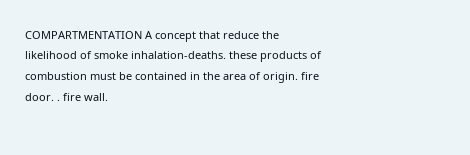COMPARTMENTATION A concept that reduce the likelihood of smoke inhalation-deaths. these products of combustion must be contained in the area of origin. fire door. . fire wall.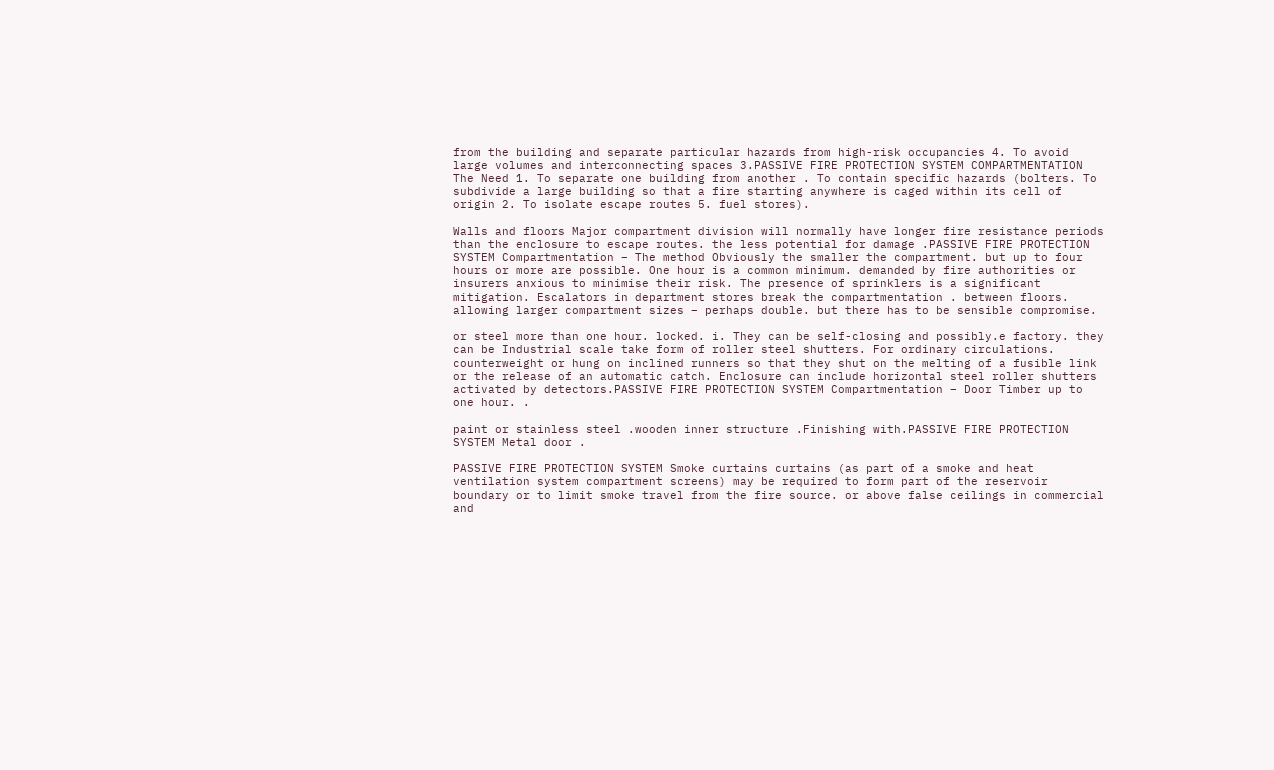from the building and separate particular hazards from high-risk occupancies 4. To avoid large volumes and interconnecting spaces 3.PASSIVE FIRE PROTECTION SYSTEM COMPARTMENTATION The Need 1. To separate one building from another . To contain specific hazards (bolters. To subdivide a large building so that a fire starting anywhere is caged within its cell of origin 2. To isolate escape routes 5. fuel stores).

Walls and floors Major compartment division will normally have longer fire resistance periods than the enclosure to escape routes. the less potential for damage .PASSIVE FIRE PROTECTION SYSTEM Compartmentation – The method Obviously the smaller the compartment. but up to four hours or more are possible. One hour is a common minimum. demanded by fire authorities or insurers anxious to minimise their risk. The presence of sprinklers is a significant mitigation. Escalators in department stores break the compartmentation . between floors. allowing larger compartment sizes – perhaps double. but there has to be sensible compromise.

or steel more than one hour. locked. i. They can be self-closing and possibly.e factory. they can be Industrial scale take form of roller steel shutters. For ordinary circulations. counterweight or hung on inclined runners so that they shut on the melting of a fusible link or the release of an automatic catch. Enclosure can include horizontal steel roller shutters activated by detectors.PASSIVE FIRE PROTECTION SYSTEM Compartmentation – Door Timber up to one hour. .

paint or stainless steel .wooden inner structure .Finishing with.PASSIVE FIRE PROTECTION SYSTEM Metal door .

PASSIVE FIRE PROTECTION SYSTEM Smoke curtains curtains (as part of a smoke and heat ventilation system compartment screens) may be required to form part of the reservoir boundary or to limit smoke travel from the fire source. or above false ceilings in commercial and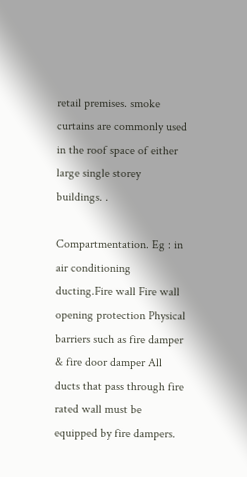retail premises. smoke curtains are commonly used in the roof space of either large single storey buildings. .

Compartmentation. Eg : in air conditioning ducting.Fire wall Fire wall opening protection Physical barriers such as fire damper & fire door damper All ducts that pass through fire rated wall must be equipped by fire dampers.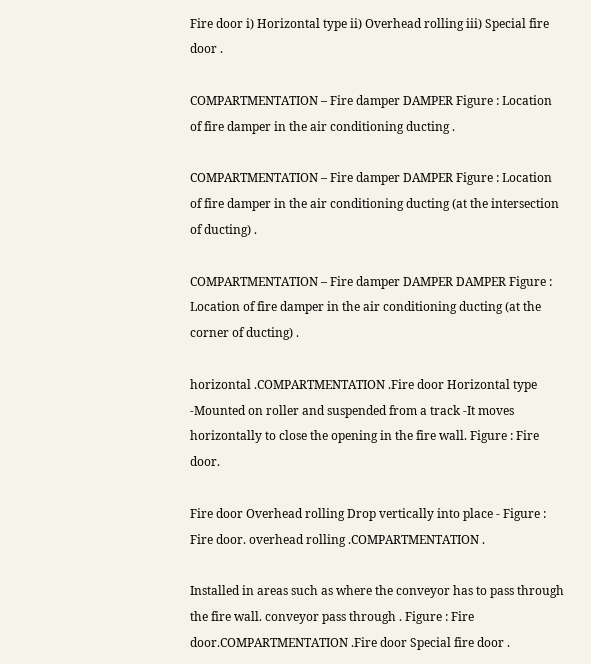Fire door i) Horizontal type ii) Overhead rolling iii) Special fire door .

COMPARTMENTATION – Fire damper DAMPER Figure : Location of fire damper in the air conditioning ducting .

COMPARTMENTATION – Fire damper DAMPER Figure : Location of fire damper in the air conditioning ducting (at the intersection of ducting) .

COMPARTMENTATION – Fire damper DAMPER DAMPER Figure : Location of fire damper in the air conditioning ducting (at the corner of ducting) .

horizontal .COMPARTMENTATION .Fire door Horizontal type -Mounted on roller and suspended from a track -It moves horizontally to close the opening in the fire wall. Figure : Fire door.

Fire door Overhead rolling Drop vertically into place - Figure : Fire door. overhead rolling .COMPARTMENTATION .

Installed in areas such as where the conveyor has to pass through the fire wall. conveyor pass through . Figure : Fire door.COMPARTMENTATION .Fire door Special fire door .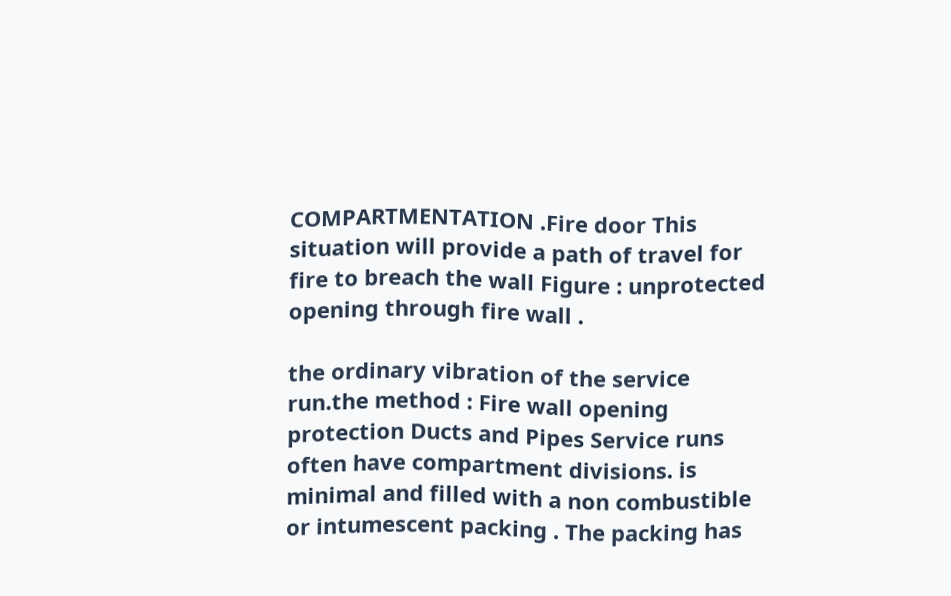COMPARTMENTATION .Fire door This situation will provide a path of travel for fire to breach the wall Figure : unprotected opening through fire wall .

the ordinary vibration of the service run.the method : Fire wall opening protection Ducts and Pipes Service runs often have compartment divisions. is minimal and filled with a non combustible or intumescent packing . The packing has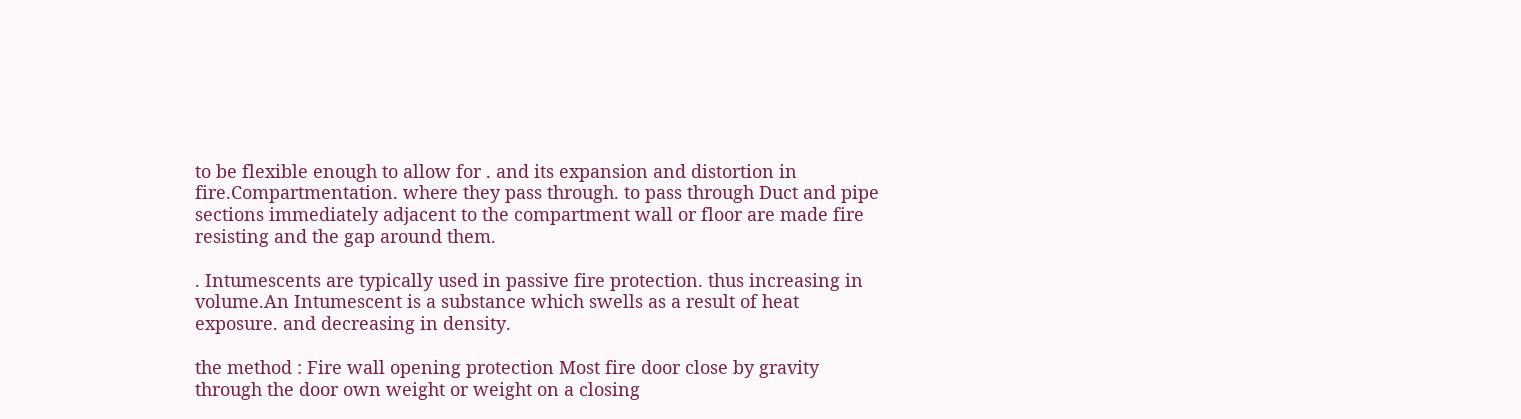to be flexible enough to allow for . and its expansion and distortion in fire.Compartmentation. where they pass through. to pass through Duct and pipe sections immediately adjacent to the compartment wall or floor are made fire resisting and the gap around them.

. Intumescents are typically used in passive fire protection. thus increasing in volume.An Intumescent is a substance which swells as a result of heat exposure. and decreasing in density.

the method : Fire wall opening protection Most fire door close by gravity through the door own weight or weight on a closing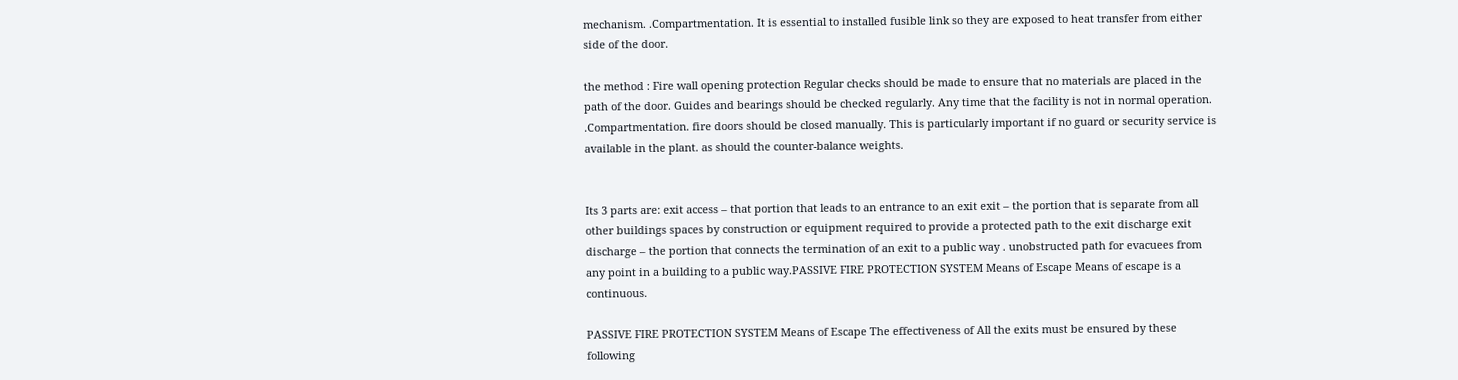mechanism. .Compartmentation. It is essential to installed fusible link so they are exposed to heat transfer from either side of the door.

the method : Fire wall opening protection Regular checks should be made to ensure that no materials are placed in the path of the door. Guides and bearings should be checked regularly. Any time that the facility is not in normal operation. .Compartmentation. fire doors should be closed manually. This is particularly important if no guard or security service is available in the plant. as should the counter-balance weights.


Its 3 parts are: exit access – that portion that leads to an entrance to an exit exit – the portion that is separate from all other buildings spaces by construction or equipment required to provide a protected path to the exit discharge exit discharge – the portion that connects the termination of an exit to a public way . unobstructed path for evacuees from any point in a building to a public way.PASSIVE FIRE PROTECTION SYSTEM Means of Escape Means of escape is a continuous.

PASSIVE FIRE PROTECTION SYSTEM Means of Escape The effectiveness of All the exits must be ensured by these following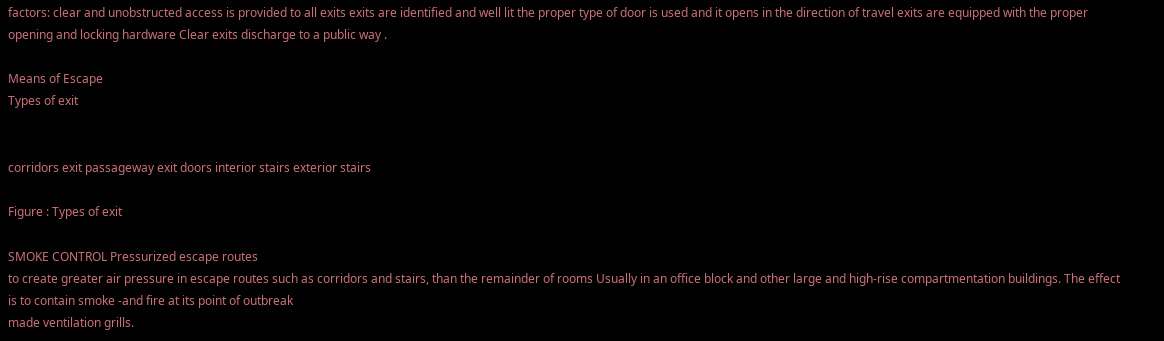factors: clear and unobstructed access is provided to all exits exits are identified and well lit the proper type of door is used and it opens in the direction of travel exits are equipped with the proper opening and locking hardware Clear exits discharge to a public way .

Means of Escape
Types of exit


corridors exit passageway exit doors interior stairs exterior stairs

Figure : Types of exit

SMOKE CONTROL Pressurized escape routes
to create greater air pressure in escape routes such as corridors and stairs, than the remainder of rooms Usually in an office block and other large and high-rise compartmentation buildings. The effect is to contain smoke -and fire at its point of outbreak
made ventilation grills.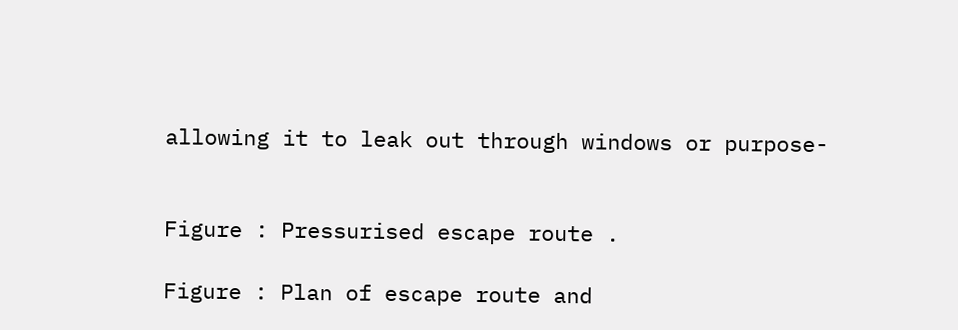allowing it to leak out through windows or purpose-


Figure : Pressurised escape route .

Figure : Plan of escape route and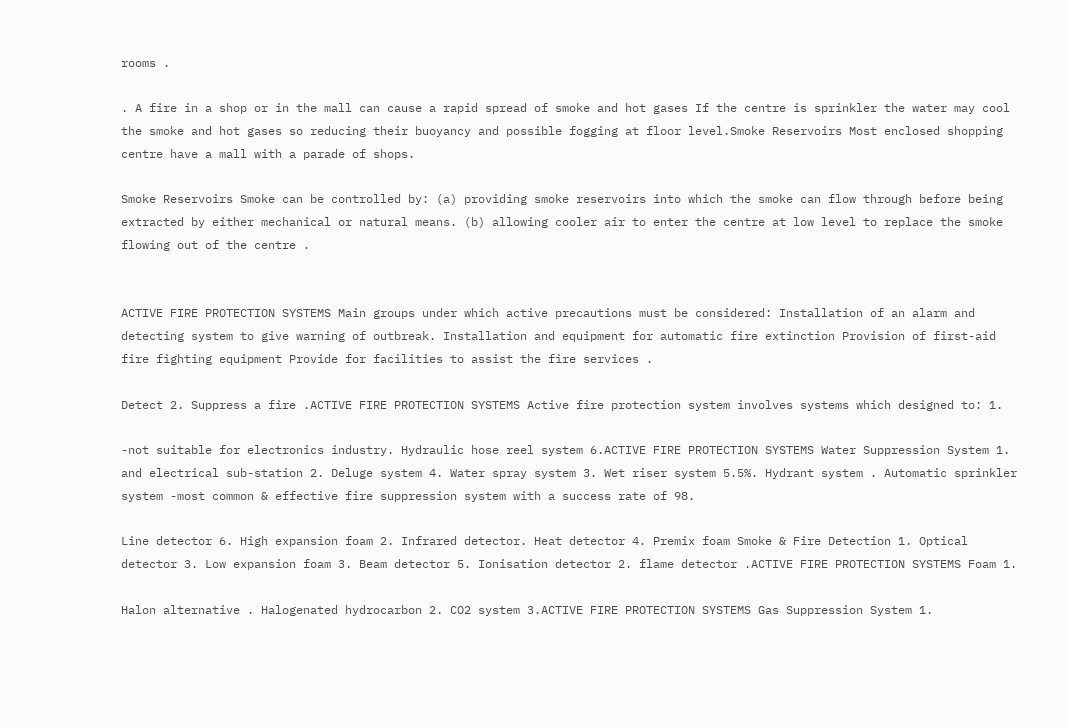rooms .

. A fire in a shop or in the mall can cause a rapid spread of smoke and hot gases If the centre is sprinkler the water may cool the smoke and hot gases so reducing their buoyancy and possible fogging at floor level.Smoke Reservoirs Most enclosed shopping centre have a mall with a parade of shops.

Smoke Reservoirs Smoke can be controlled by: (a) providing smoke reservoirs into which the smoke can flow through before being extracted by either mechanical or natural means. (b) allowing cooler air to enter the centre at low level to replace the smoke flowing out of the centre .


ACTIVE FIRE PROTECTION SYSTEMS Main groups under which active precautions must be considered: Installation of an alarm and detecting system to give warning of outbreak. Installation and equipment for automatic fire extinction Provision of first-aid fire fighting equipment Provide for facilities to assist the fire services .

Detect 2. Suppress a fire .ACTIVE FIRE PROTECTION SYSTEMS Active fire protection system involves systems which designed to: 1.

-not suitable for electronics industry. Hydraulic hose reel system 6.ACTIVE FIRE PROTECTION SYSTEMS Water Suppression System 1. and electrical sub-station 2. Deluge system 4. Water spray system 3. Wet riser system 5.5%. Hydrant system . Automatic sprinkler system -most common & effective fire suppression system with a success rate of 98.

Line detector 6. High expansion foam 2. Infrared detector. Heat detector 4. Premix foam Smoke & Fire Detection 1. Optical detector 3. Low expansion foam 3. Beam detector 5. Ionisation detector 2. flame detector .ACTIVE FIRE PROTECTION SYSTEMS Foam 1.

Halon alternative . Halogenated hydrocarbon 2. CO2 system 3.ACTIVE FIRE PROTECTION SYSTEMS Gas Suppression System 1.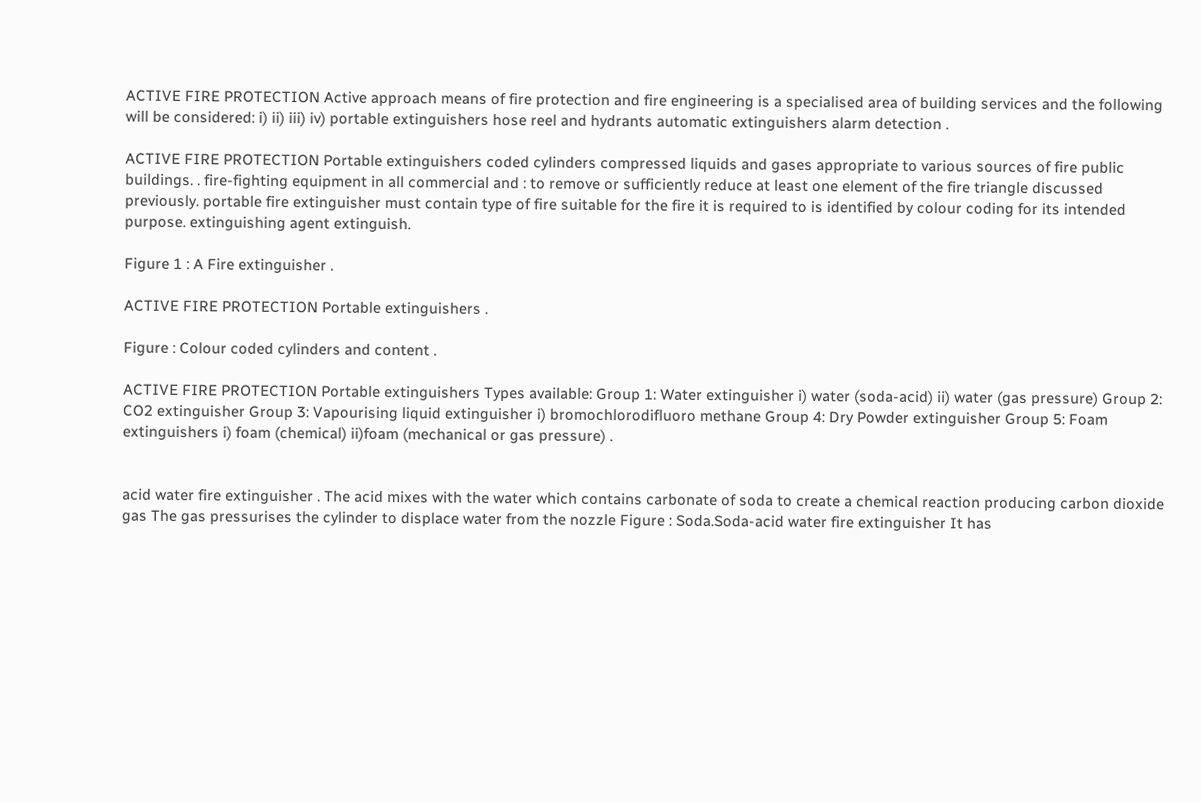ACTIVE FIRE PROTECTION Active approach means of fire protection and fire engineering is a specialised area of building services and the following will be considered: i) ii) iii) iv) portable extinguishers hose reel and hydrants automatic extinguishers alarm detection .

ACTIVE FIRE PROTECTION Portable extinguishers coded cylinders compressed liquids and gases appropriate to various sources of fire public buildings. . fire-fighting equipment in all commercial and : to remove or sufficiently reduce at least one element of the fire triangle discussed previously. portable fire extinguisher must contain type of fire suitable for the fire it is required to is identified by colour coding for its intended purpose. extinguishing agent extinguish.

Figure 1 : A Fire extinguisher .

ACTIVE FIRE PROTECTION Portable extinguishers .

Figure : Colour coded cylinders and content .

ACTIVE FIRE PROTECTION Portable extinguishers Types available: Group 1: Water extinguisher i) water (soda-acid) ii) water (gas pressure) Group 2: CO2 extinguisher Group 3: Vapourising liquid extinguisher i) bromochlorodifluoro methane Group 4: Dry Powder extinguisher Group 5: Foam extinguishers i) foam (chemical) ii)foam (mechanical or gas pressure) .


acid water fire extinguisher . The acid mixes with the water which contains carbonate of soda to create a chemical reaction producing carbon dioxide gas The gas pressurises the cylinder to displace water from the nozzle Figure : Soda.Soda-acid water fire extinguisher It has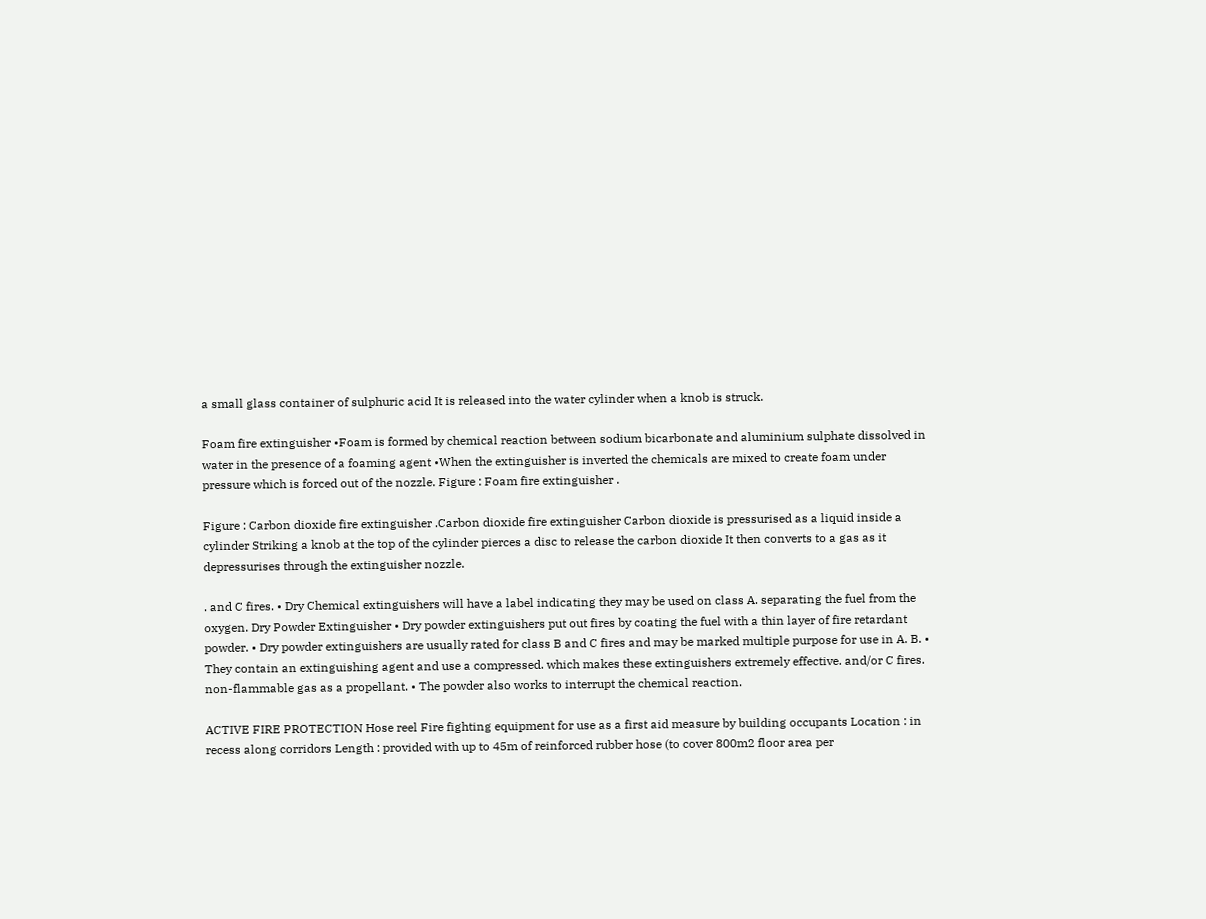a small glass container of sulphuric acid It is released into the water cylinder when a knob is struck.

Foam fire extinguisher •Foam is formed by chemical reaction between sodium bicarbonate and aluminium sulphate dissolved in water in the presence of a foaming agent •When the extinguisher is inverted the chemicals are mixed to create foam under pressure which is forced out of the nozzle. Figure : Foam fire extinguisher .

Figure : Carbon dioxide fire extinguisher .Carbon dioxide fire extinguisher Carbon dioxide is pressurised as a liquid inside a cylinder Striking a knob at the top of the cylinder pierces a disc to release the carbon dioxide It then converts to a gas as it depressurises through the extinguisher nozzle.

. and C fires. • Dry Chemical extinguishers will have a label indicating they may be used on class A. separating the fuel from the oxygen. Dry Powder Extinguisher • Dry powder extinguishers put out fires by coating the fuel with a thin layer of fire retardant powder. • Dry powder extinguishers are usually rated for class B and C fires and may be marked multiple purpose for use in A. B. • They contain an extinguishing agent and use a compressed. which makes these extinguishers extremely effective. and/or C fires. non-flammable gas as a propellant. • The powder also works to interrupt the chemical reaction.

ACTIVE FIRE PROTECTION Hose reel Fire fighting equipment for use as a first aid measure by building occupants Location : in recess along corridors Length : provided with up to 45m of reinforced rubber hose (to cover 800m2 floor area per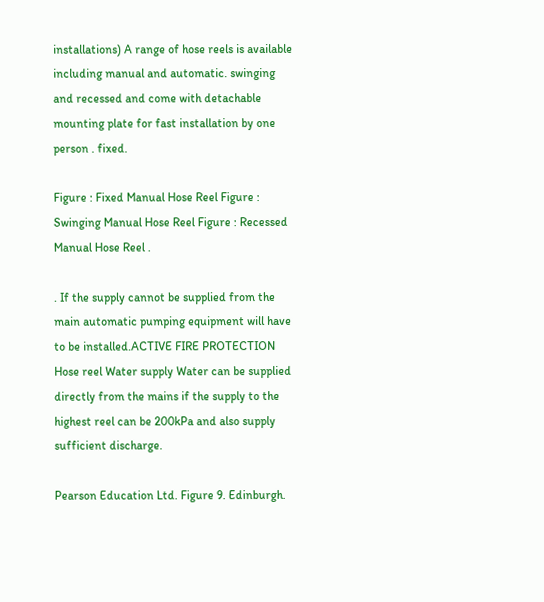installations) A range of hose reels is available including manual and automatic. swinging and recessed and come with detachable mounting plate for fast installation by one person . fixed.

Figure : Fixed Manual Hose Reel Figure : Swinging Manual Hose Reel Figure : Recessed Manual Hose Reel .

. If the supply cannot be supplied from the main automatic pumping equipment will have to be installed.ACTIVE FIRE PROTECTION Hose reel Water supply Water can be supplied directly from the mains if the supply to the highest reel can be 200kPa and also supply sufficient discharge.

Pearson Education Ltd. Figure 9. Edinburgh.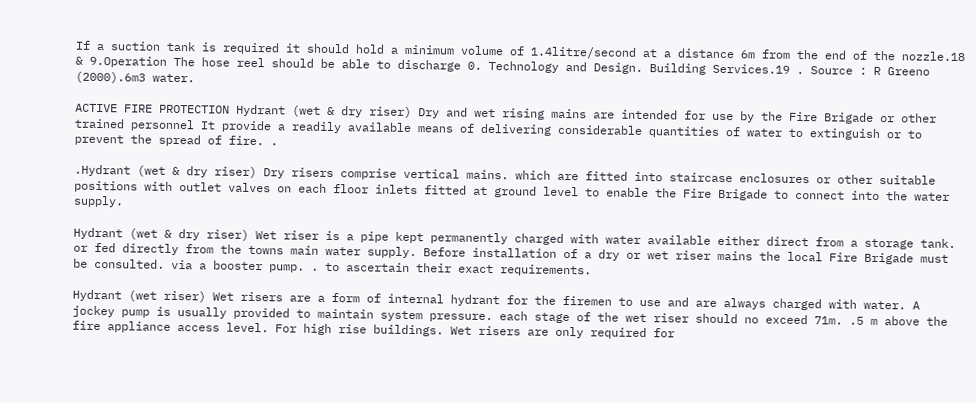If a suction tank is required it should hold a minimum volume of 1.4litre/second at a distance 6m from the end of the nozzle.18 & 9.Operation The hose reel should be able to discharge 0. Technology and Design. Building Services.19 . Source : R Greeno (2000).6m3 water.

ACTIVE FIRE PROTECTION Hydrant (wet & dry riser) Dry and wet rising mains are intended for use by the Fire Brigade or other trained personnel It provide a readily available means of delivering considerable quantities of water to extinguish or to prevent the spread of fire. .

.Hydrant (wet & dry riser) Dry risers comprise vertical mains. which are fitted into staircase enclosures or other suitable positions with outlet valves on each floor inlets fitted at ground level to enable the Fire Brigade to connect into the water supply.

Hydrant (wet & dry riser) Wet riser is a pipe kept permanently charged with water available either direct from a storage tank. or fed directly from the towns main water supply. Before installation of a dry or wet riser mains the local Fire Brigade must be consulted. via a booster pump. . to ascertain their exact requirements.

Hydrant (wet riser) Wet risers are a form of internal hydrant for the firemen to use and are always charged with water. A jockey pump is usually provided to maintain system pressure. each stage of the wet riser should no exceed 71m. .5 m above the fire appliance access level. For high rise buildings. Wet risers are only required for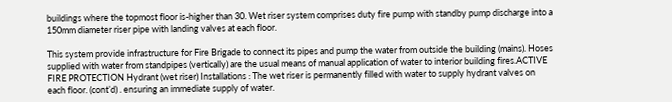buildings where the topmost floor is-higher than 30. Wet riser system comprises duty fire pump with standby pump discharge into a 150mm diameter riser pipe with landing valves at each floor.

This system provide infrastructure for Fire Brigade to connect its pipes and pump the water from outside the building (mains). Hoses supplied with water from standpipes (vertically) are the usual means of manual application of water to interior building fires.ACTIVE FIRE PROTECTION Hydrant (wet riser) Installations : The wet riser is permanently filled with water to supply hydrant valves on each floor. (cont’d) . ensuring an immediate supply of water.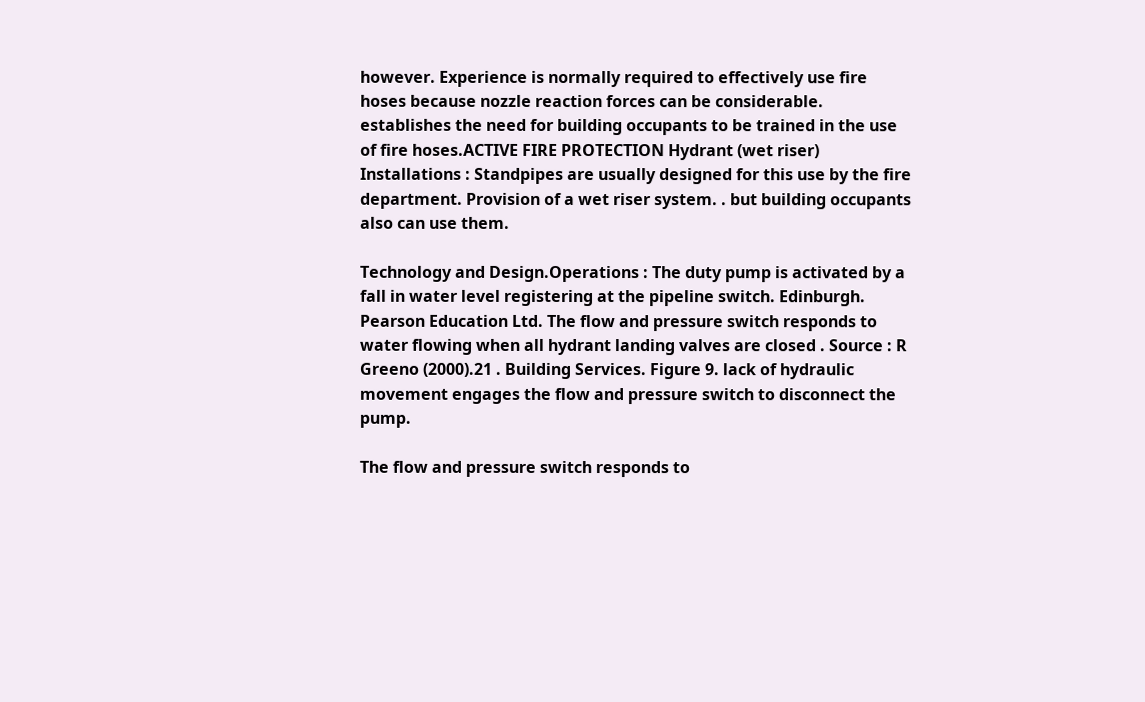however. Experience is normally required to effectively use fire hoses because nozzle reaction forces can be considerable. establishes the need for building occupants to be trained in the use of fire hoses.ACTIVE FIRE PROTECTION Hydrant (wet riser) Installations : Standpipes are usually designed for this use by the fire department. Provision of a wet riser system. . but building occupants also can use them.

Technology and Design.Operations : The duty pump is activated by a fall in water level registering at the pipeline switch. Edinburgh. Pearson Education Ltd. The flow and pressure switch responds to water flowing when all hydrant landing valves are closed . Source : R Greeno (2000).21 . Building Services. Figure 9. lack of hydraulic movement engages the flow and pressure switch to disconnect the pump.

The flow and pressure switch responds to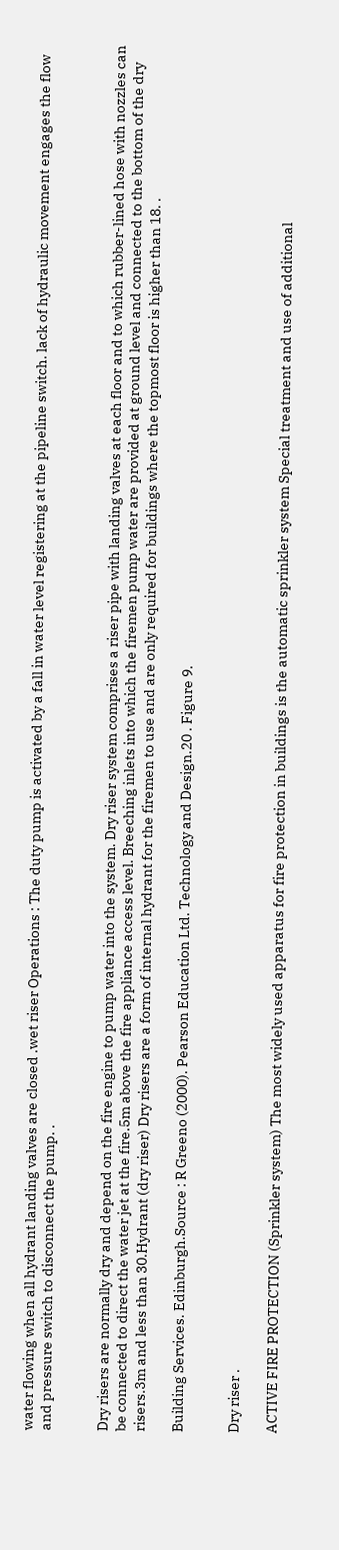water flowing when all hydrant landing valves are closed .wet riser Operations : The duty pump is activated by a fall in water level registering at the pipeline switch. lack of hydraulic movement engages the flow and pressure switch to disconnect the pump. .


Dry risers are normally dry and depend on the fire engine to pump water into the system. Dry riser system comprises a riser pipe with landing valves at each floor and to which rubber-lined hose with nozzles can be connected to direct the water jet at the fire.5m above the fire appliance access level. Breeching inlets into which the firemen pump water are provided at ground level and connected to the bottom of the dry risers.3m and less than 30.Hydrant (dry riser) Dry risers are a form of internal hydrant for the firemen to use and are only required for buildings where the topmost floor is higher than 18. .

Building Services. Edinburgh.Source : R Greeno (2000). Pearson Education Ltd. Technology and Design.20 . Figure 9.


Dry riser .

ACTIVE FIRE PROTECTION (Sprinkler system) The most widely used apparatus for fire protection in buildings is the automatic sprinkler system Special treatment and use of additional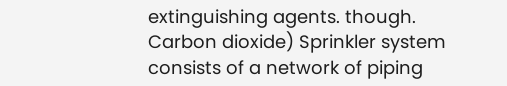extinguishing agents. though. Carbon dioxide) Sprinkler system consists of a network of piping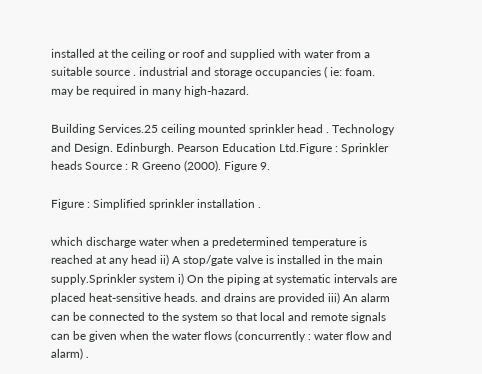installed at the ceiling or roof and supplied with water from a suitable source . industrial and storage occupancies ( ie: foam. may be required in many high-hazard.

Building Services.25 ceiling mounted sprinkler head . Technology and Design. Edinburgh. Pearson Education Ltd.Figure : Sprinkler heads Source : R Greeno (2000). Figure 9.

Figure : Simplified sprinkler installation .

which discharge water when a predetermined temperature is reached at any head ii) A stop/gate valve is installed in the main supply.Sprinkler system i) On the piping at systematic intervals are placed heat-sensitive heads. and drains are provided iii) An alarm can be connected to the system so that local and remote signals can be given when the water flows (concurrently : water flow and alarm) .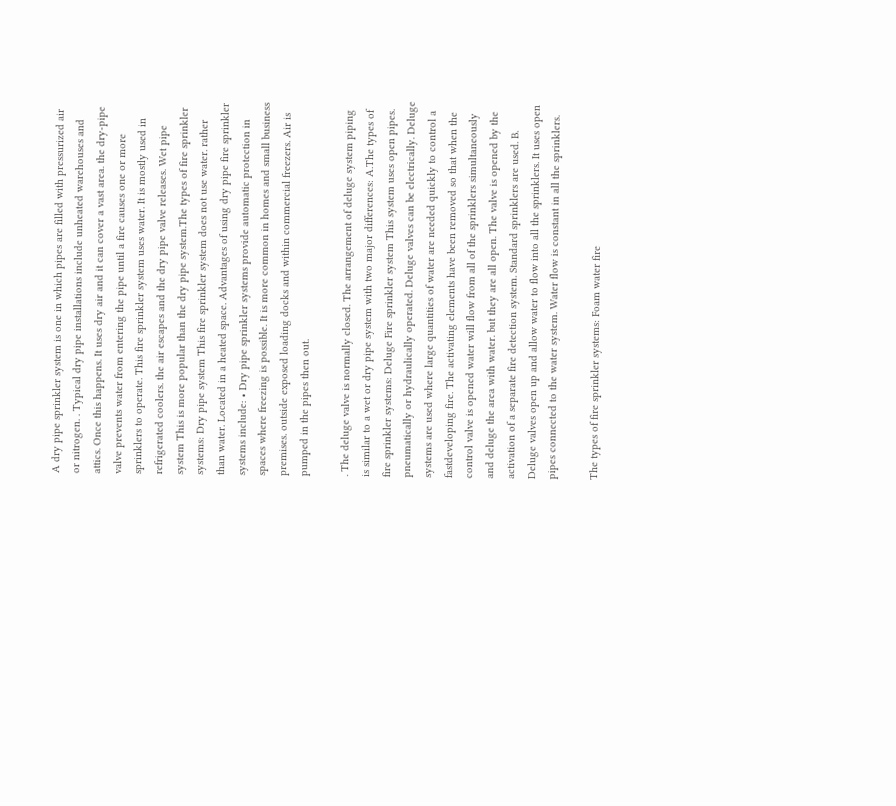A dry pipe sprinkler system is one in which pipes are filled with pressurized air or nitrogen. . Typical dry pipe installations include unheated warehouses and attics. Once this happens. It uses dry air and it can cover a vast area. the dry-pipe valve prevents water from entering the pipe until a fire causes one or more sprinklers to operate. This fire sprinkler system uses water. It is mostly used in refrigerated coolers. the air escapes and the dry pipe valve releases. Wet pipe system This is more popular than the dry pipe system.The types of fire sprinkler systems: Dry pipe system This fire sprinkler system does not use water. rather than water. Located in a heated space. Advantages of using dry pipe fire sprinkler systems include: • Dry pipe sprinkler systems provide automatic protection in spaces where freezing is possible. It is more common in homes and small business premises. outside exposed loading docks and within commercial freezers. Air is pumped in the pipes then out.

. The deluge valve is normally closed. The arrangement of deluge system piping is similar to a wet or dry pipe system with two major differences: A.The types of fire sprinkler systems: Deluge Fire sprinkler system This system uses open pipes. pneumatically or hydraulically operated. Deluge valves can be electrically. Deluge systems are used where large quantities of water are needed quickly to control a fastdeveloping fire. The activating elements have been removed so that when the control valve is opened water will flow from all of the sprinklers simultaneously and deluge the area with water. but they are all open. The valve is opened by the activation of a separate fire detection system. Standard sprinklers are used. B. Deluge valves open up and allow water to flow into all the sprinklers. It uses open pipes connected to the water system. Water flow is constant in all the sprinklers.

The types of fire sprinkler systems: Foam water fire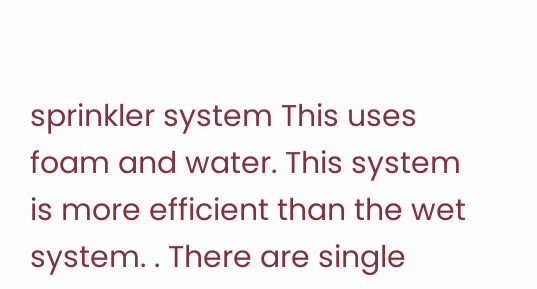sprinkler system This uses foam and water. This system is more efficient than the wet system. . There are single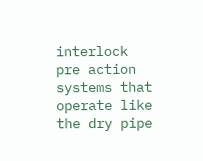interlock pre action systems that operate like the dry pipe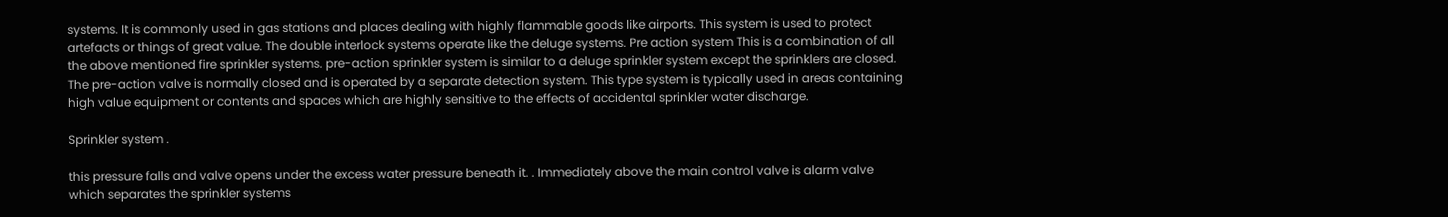systems. It is commonly used in gas stations and places dealing with highly flammable goods like airports. This system is used to protect artefacts or things of great value. The double interlock systems operate like the deluge systems. Pre action system This is a combination of all the above mentioned fire sprinkler systems. pre-action sprinkler system is similar to a deluge sprinkler system except the sprinklers are closed. The pre-action valve is normally closed and is operated by a separate detection system. This type system is typically used in areas containing high value equipment or contents and spaces which are highly sensitive to the effects of accidental sprinkler water discharge.

Sprinkler system .

this pressure falls and valve opens under the excess water pressure beneath it. . Immediately above the main control valve is alarm valve which separates the sprinkler systems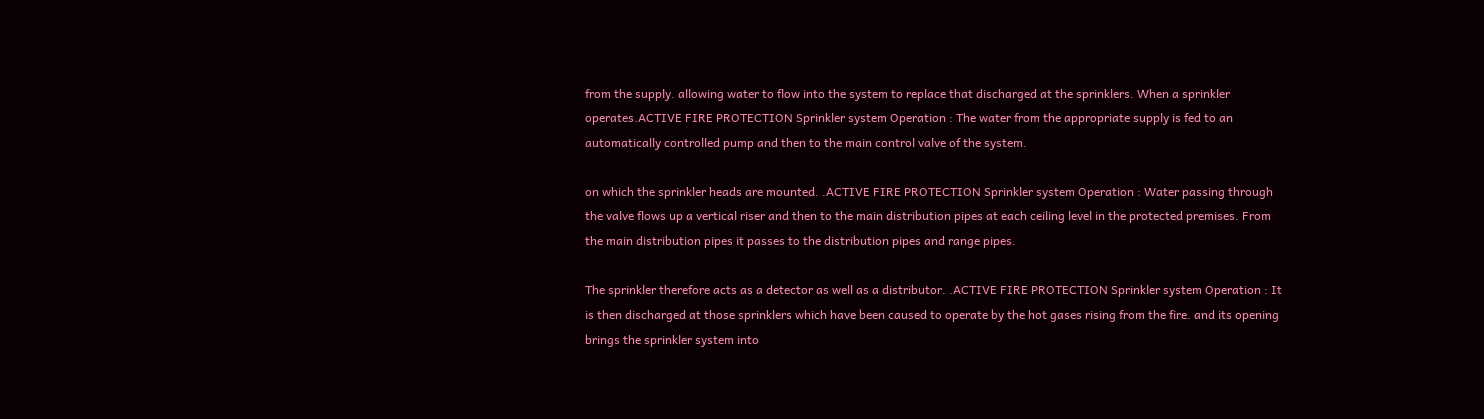from the supply. allowing water to flow into the system to replace that discharged at the sprinklers. When a sprinkler operates.ACTIVE FIRE PROTECTION Sprinkler system Operation : The water from the appropriate supply is fed to an automatically controlled pump and then to the main control valve of the system.

on which the sprinkler heads are mounted. .ACTIVE FIRE PROTECTION Sprinkler system Operation : Water passing through the valve flows up a vertical riser and then to the main distribution pipes at each ceiling level in the protected premises. From the main distribution pipes it passes to the distribution pipes and range pipes.

The sprinkler therefore acts as a detector as well as a distributor. .ACTIVE FIRE PROTECTION Sprinkler system Operation : It is then discharged at those sprinklers which have been caused to operate by the hot gases rising from the fire. and its opening brings the sprinkler system into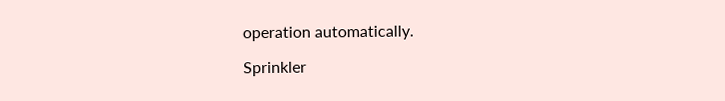operation automatically.

Sprinkler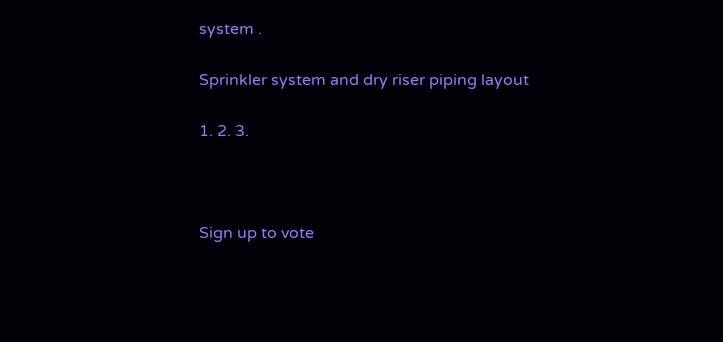system .

Sprinkler system and dry riser piping layout

1. 2. 3.



Sign up to vote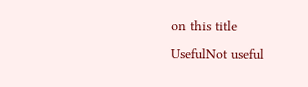on this title
UsefulNot useful